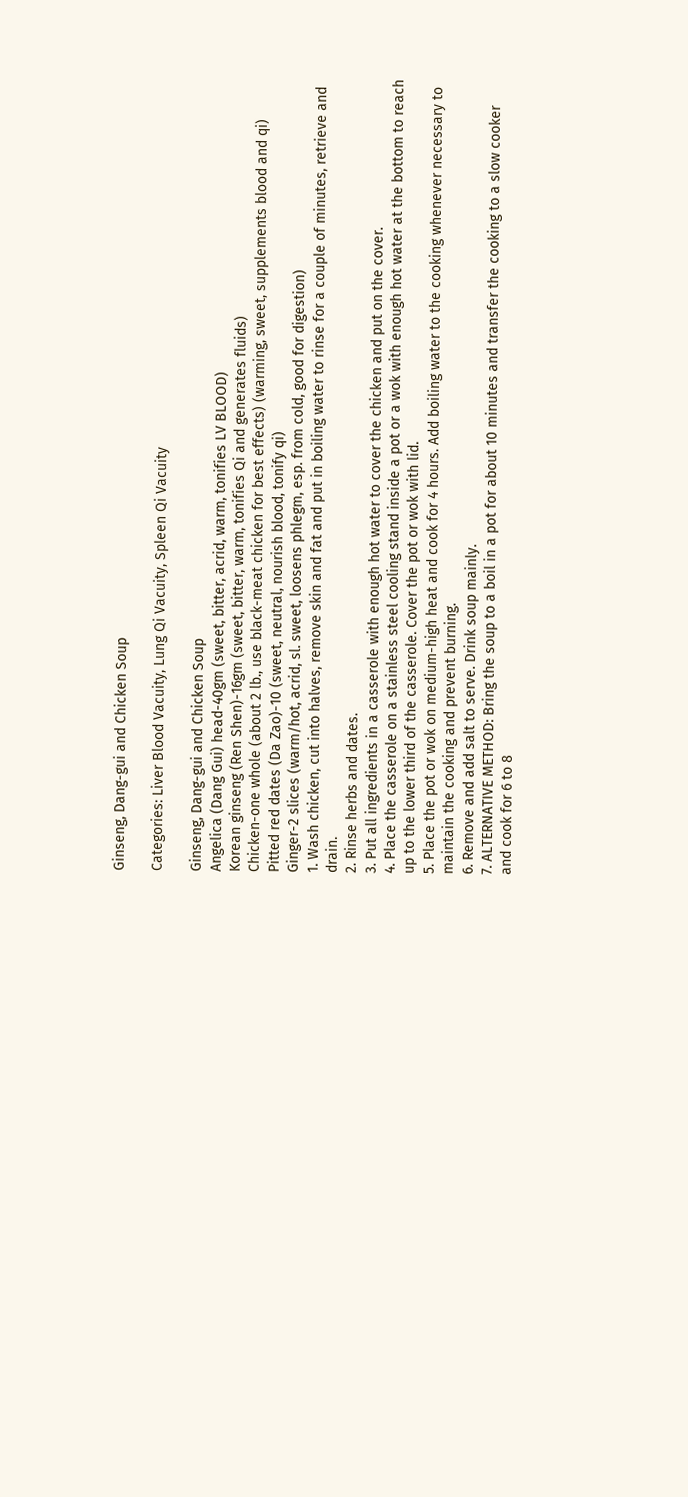Ginseng, Dang-gui and Chicken Soup

Categories: Liver Blood Vacuity, Lung Qi Vacuity, Spleen Qi Vacuity

Ginseng, Dang-gui and Chicken Soup
Angelica (Dang Gui) head-40gm (sweet, bitter, acrid, warm, tonifies LV BLOOD)
Korean ginseng (Ren Shen)-16gm (sweet, bitter, warm, tonifies Qi and generates fluids)
Chicken-one whole (about 2 lb., use black-meat chicken for best effects) (warming, sweet, supplements blood and qi)
Pitted red dates (Da Zao)-10 (sweet, neutral, nourish blood, tonify qi)
Ginger-2 slices (warm/hot, acrid, sl. sweet, loosens phlegm, esp. from cold, good for digestion)
1. Wash chicken, cut into halves, remove skin and fat and put in boiling water to rinse for a couple of minutes, retrieve and drain.
2. Rinse herbs and dates.
3. Put all ingredients in a casserole with enough hot water to cover the chicken and put on the cover.
4. Place the casserole on a stainless steel cooling stand inside a pot or a wok with enough hot water at the bottom to reach up to the lower third of the casserole. Cover the pot or wok with lid.
5. Place the pot or wok on medium-high heat and cook for 4 hours. Add boiling water to the cooking whenever necessary to maintain the cooking and prevent burning.
6. Remove and add salt to serve. Drink soup mainly.
7. ALTERNATIVE METHOD: Bring the soup to a boil in a pot for about 10 minutes and transfer the cooking to a slow cooker and cook for 6 to 8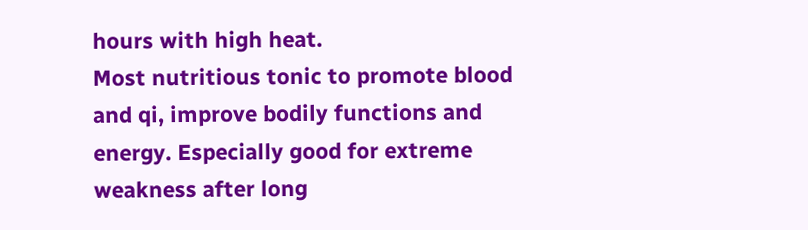hours with high heat.
Most nutritious tonic to promote blood and qi, improve bodily functions and energy. Especially good for extreme weakness after long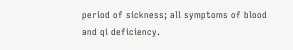period of sickness; all symptoms of blood and qi deficiency.